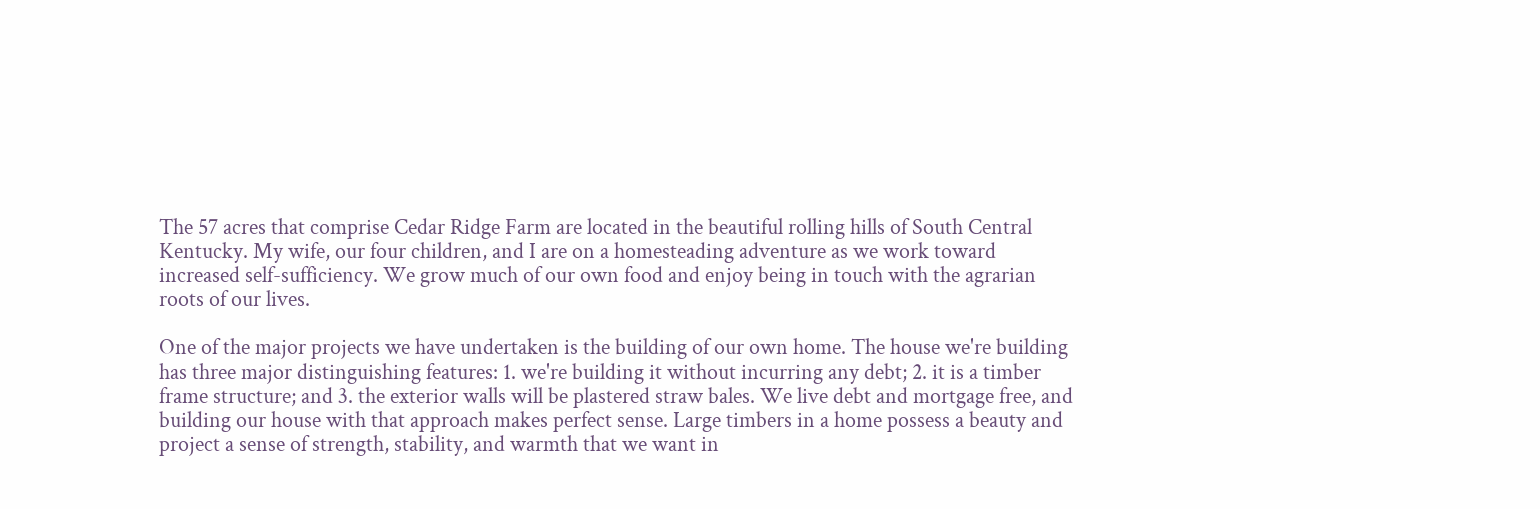The 57 acres that comprise Cedar Ridge Farm are located in the beautiful rolling hills of South Central Kentucky. My wife, our four children, and I are on a homesteading adventure as we work toward increased self-sufficiency. We grow much of our own food and enjoy being in touch with the agrarian roots of our lives.

One of the major projects we have undertaken is the building of our own home. The house we're building has three major distinguishing features: 1. we're building it without incurring any debt; 2. it is a timber frame structure; and 3. the exterior walls will be plastered straw bales. We live debt and mortgage free, and building our house with that approach makes perfect sense. Large timbers in a home possess a beauty and project a sense of strength, stability, and warmth that we want in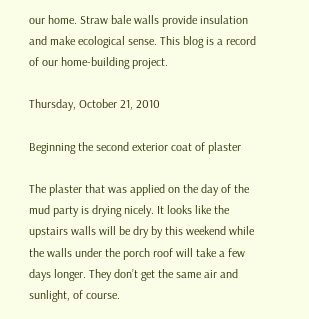our home. Straw bale walls provide insulation and make ecological sense. This blog is a record of our home-building project.

Thursday, October 21, 2010

Beginning the second exterior coat of plaster

The plaster that was applied on the day of the mud party is drying nicely. It looks like the upstairs walls will be dry by this weekend while the walls under the porch roof will take a few days longer. They don’t get the same air and sunlight, of course.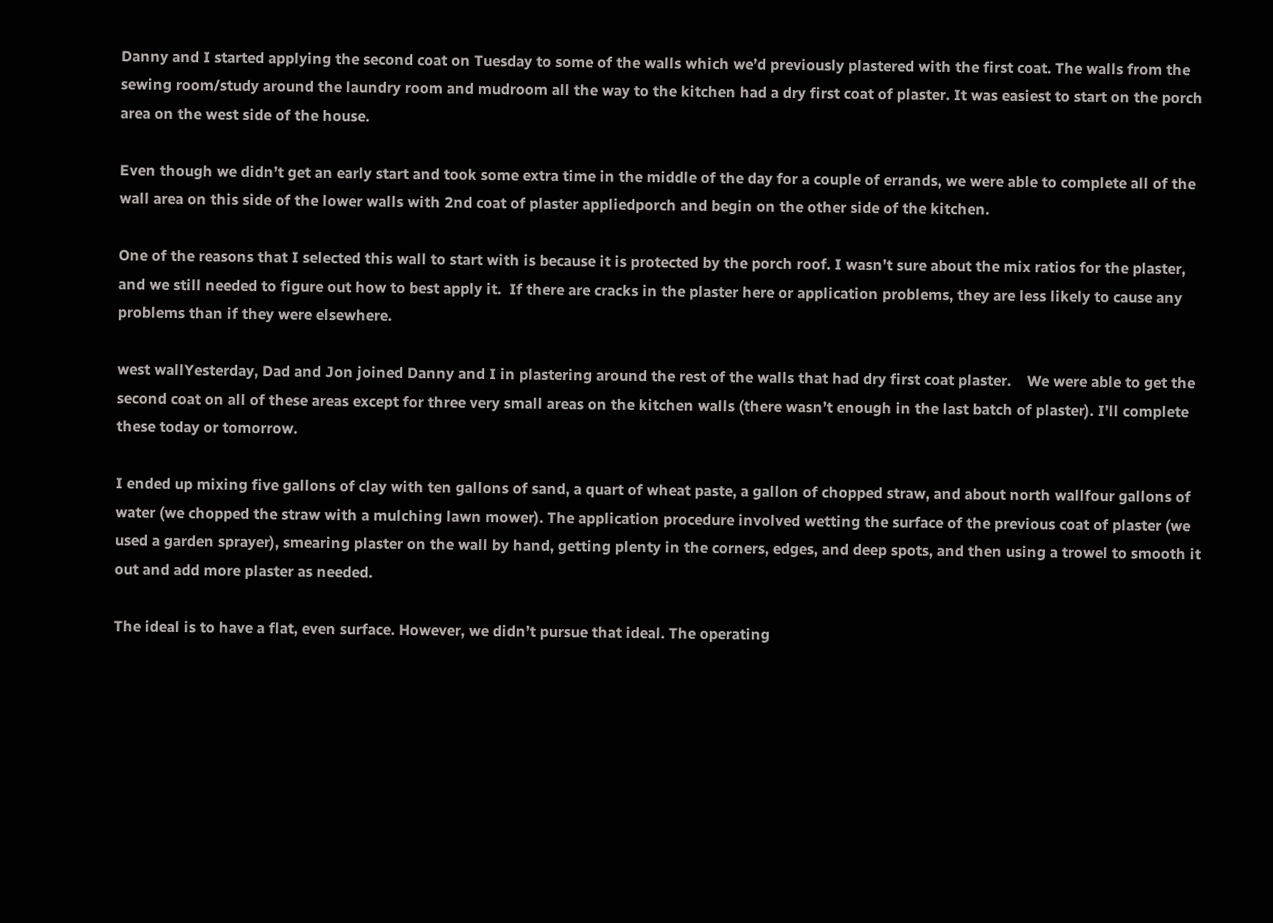Danny and I started applying the second coat on Tuesday to some of the walls which we’d previously plastered with the first coat. The walls from the sewing room/study around the laundry room and mudroom all the way to the kitchen had a dry first coat of plaster. It was easiest to start on the porch area on the west side of the house.

Even though we didn’t get an early start and took some extra time in the middle of the day for a couple of errands, we were able to complete all of the wall area on this side of the lower walls with 2nd coat of plaster appliedporch and begin on the other side of the kitchen.

One of the reasons that I selected this wall to start with is because it is protected by the porch roof. I wasn’t sure about the mix ratios for the plaster, and we still needed to figure out how to best apply it.  If there are cracks in the plaster here or application problems, they are less likely to cause any problems than if they were elsewhere.

west wallYesterday, Dad and Jon joined Danny and I in plastering around the rest of the walls that had dry first coat plaster.    We were able to get the second coat on all of these areas except for three very small areas on the kitchen walls (there wasn’t enough in the last batch of plaster). I’ll complete these today or tomorrow.

I ended up mixing five gallons of clay with ten gallons of sand, a quart of wheat paste, a gallon of chopped straw, and about north wallfour gallons of water (we chopped the straw with a mulching lawn mower). The application procedure involved wetting the surface of the previous coat of plaster (we used a garden sprayer), smearing plaster on the wall by hand, getting plenty in the corners, edges, and deep spots, and then using a trowel to smooth it out and add more plaster as needed.

The ideal is to have a flat, even surface. However, we didn’t pursue that ideal. The operating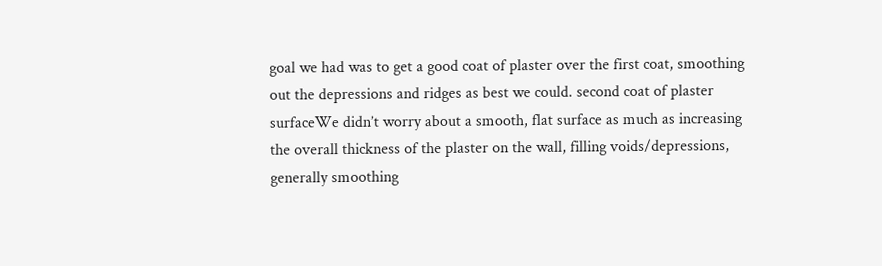goal we had was to get a good coat of plaster over the first coat, smoothing out the depressions and ridges as best we could. second coat of plaster surfaceWe didn’t worry about a smooth, flat surface as much as increasing the overall thickness of the plaster on the wall, filling voids/depressions, generally smoothing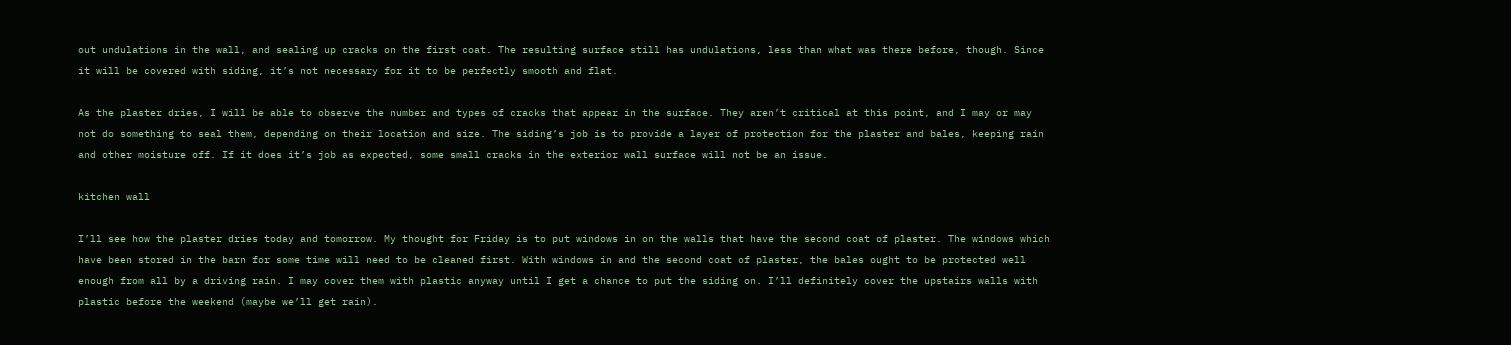out undulations in the wall, and sealing up cracks on the first coat. The resulting surface still has undulations, less than what was there before, though. Since it will be covered with siding, it’s not necessary for it to be perfectly smooth and flat.

As the plaster dries, I will be able to observe the number and types of cracks that appear in the surface. They aren’t critical at this point, and I may or may not do something to seal them, depending on their location and size. The siding’s job is to provide a layer of protection for the plaster and bales, keeping rain and other moisture off. If it does it’s job as expected, some small cracks in the exterior wall surface will not be an issue.

kitchen wall

I’ll see how the plaster dries today and tomorrow. My thought for Friday is to put windows in on the walls that have the second coat of plaster. The windows which have been stored in the barn for some time will need to be cleaned first. With windows in and the second coat of plaster, the bales ought to be protected well enough from all by a driving rain. I may cover them with plastic anyway until I get a chance to put the siding on. I’ll definitely cover the upstairs walls with plastic before the weekend (maybe we’ll get rain).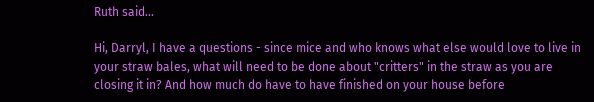Ruth said...

Hi, Darryl, I have a questions - since mice and who knows what else would love to live in your straw bales, what will need to be done about "critters" in the straw as you are closing it in? And how much do have to have finished on your house before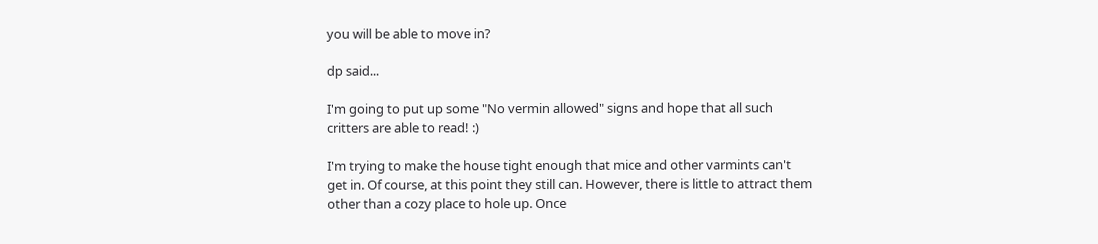you will be able to move in?

dp said...

I'm going to put up some "No vermin allowed" signs and hope that all such critters are able to read! :)

I'm trying to make the house tight enough that mice and other varmints can't get in. Of course, at this point they still can. However, there is little to attract them other than a cozy place to hole up. Once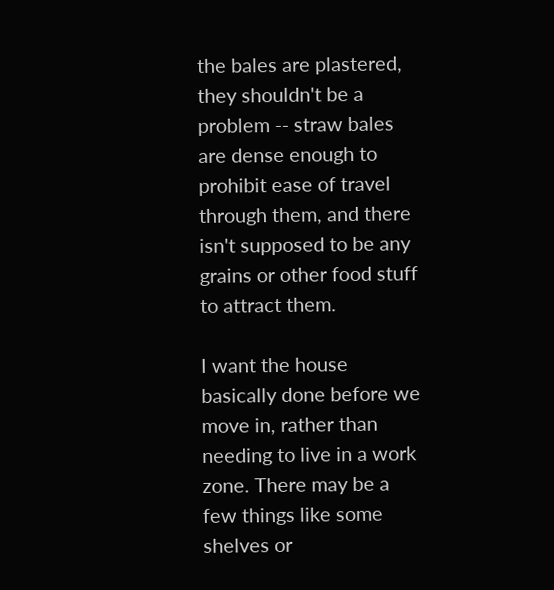the bales are plastered, they shouldn't be a problem -- straw bales are dense enough to prohibit ease of travel through them, and there isn't supposed to be any grains or other food stuff to attract them.

I want the house basically done before we move in, rather than needing to live in a work zone. There may be a few things like some shelves or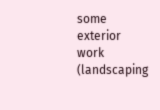some exterior work (landscaping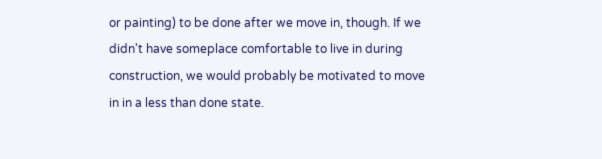or painting) to be done after we move in, though. If we didn't have someplace comfortable to live in during construction, we would probably be motivated to move in in a less than done state.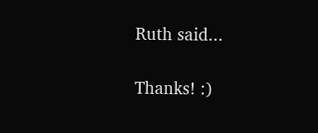Ruth said...

Thanks! :)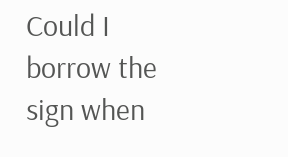Could I borrow the sign when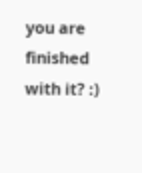you are finished with it? :)